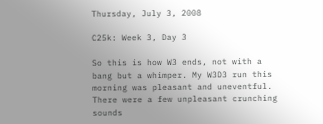Thursday, July 3, 2008

C25k: Week 3, Day 3

So this is how W3 ends, not with a bang but a whimper. My W3D3 run this morning was pleasant and uneventful. There were a few unpleasant crunching sounds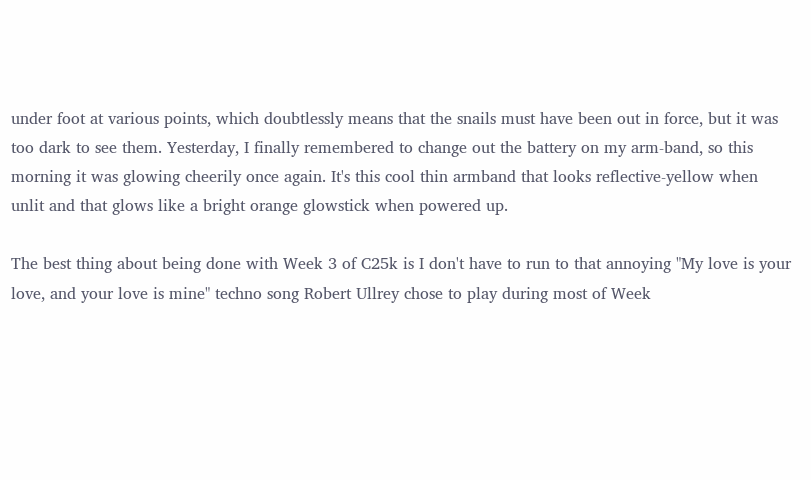under foot at various points, which doubtlessly means that the snails must have been out in force, but it was too dark to see them. Yesterday, I finally remembered to change out the battery on my arm-band, so this morning it was glowing cheerily once again. It's this cool thin armband that looks reflective-yellow when unlit and that glows like a bright orange glowstick when powered up.

The best thing about being done with Week 3 of C25k is I don't have to run to that annoying "My love is your love, and your love is mine" techno song Robert Ullrey chose to play during most of Week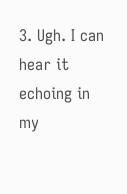3. Ugh. I can hear it echoing in my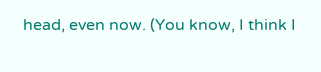head, even now. (You know, I think I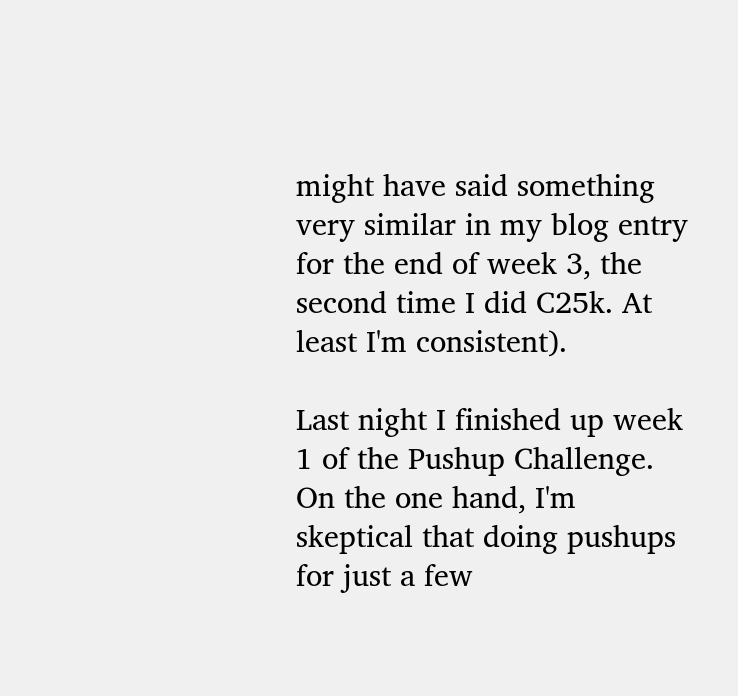might have said something very similar in my blog entry for the end of week 3, the second time I did C25k. At least I'm consistent).

Last night I finished up week 1 of the Pushup Challenge. On the one hand, I'm skeptical that doing pushups for just a few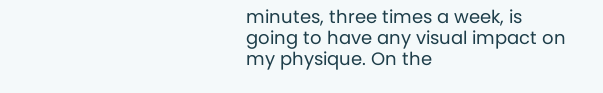minutes, three times a week, is going to have any visual impact on my physique. On the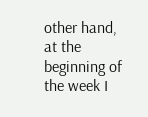other hand, at the beginning of the week I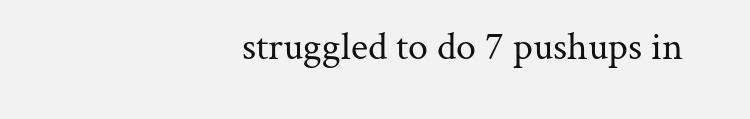struggled to do 7 pushups in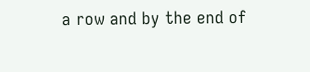a row and by the end of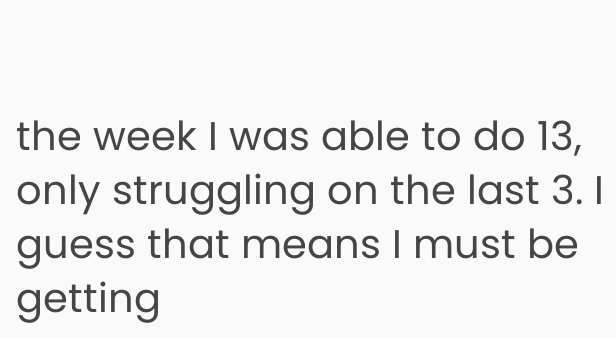the week I was able to do 13, only struggling on the last 3. I guess that means I must be getting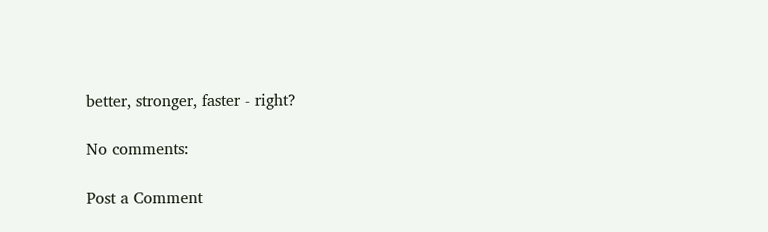better, stronger, faster - right?

No comments:

Post a Comment